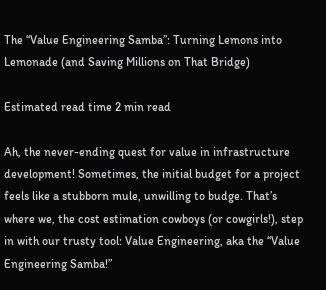The “Value Engineering Samba”: Turning Lemons into Lemonade (and Saving Millions on That Bridge)

Estimated read time 2 min read

Ah, the never-ending quest for value in infrastructure development! Sometimes, the initial budget for a project feels like a stubborn mule, unwilling to budge. That’s where we, the cost estimation cowboys (or cowgirls!), step in with our trusty tool: Value Engineering, aka the “Value Engineering Samba!”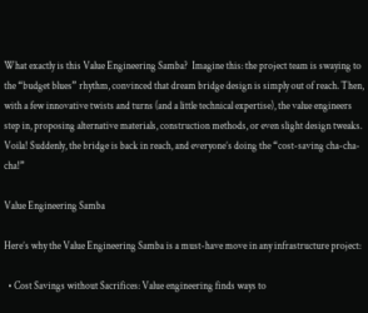What exactly is this Value Engineering Samba?  Imagine this: the project team is swaying to the “budget blues” rhythm, convinced that dream bridge design is simply out of reach. Then, with a few innovative twists and turns (and a little technical expertise), the value engineers step in, proposing alternative materials, construction methods, or even slight design tweaks. Voila! Suddenly, the bridge is back in reach, and everyone’s doing the “cost-saving cha-cha-cha!”

Value Engineering Samba

Here’s why the Value Engineering Samba is a must-have move in any infrastructure project:

  • Cost Savings without Sacrifices: Value engineering finds ways to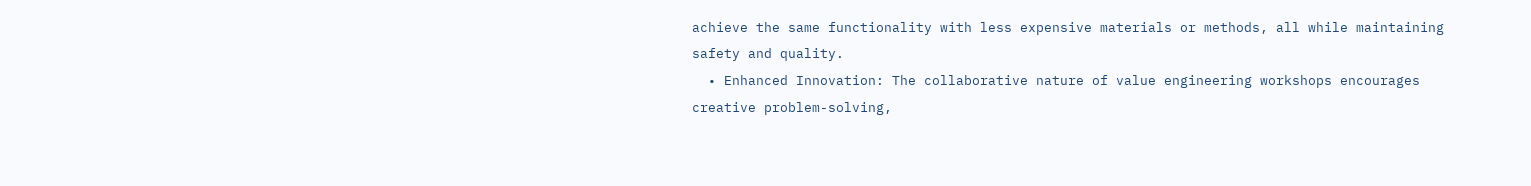achieve the same functionality with less expensive materials or methods, all while maintaining safety and quality.
  • Enhanced Innovation: The collaborative nature of value engineering workshops encourages creative problem-solving,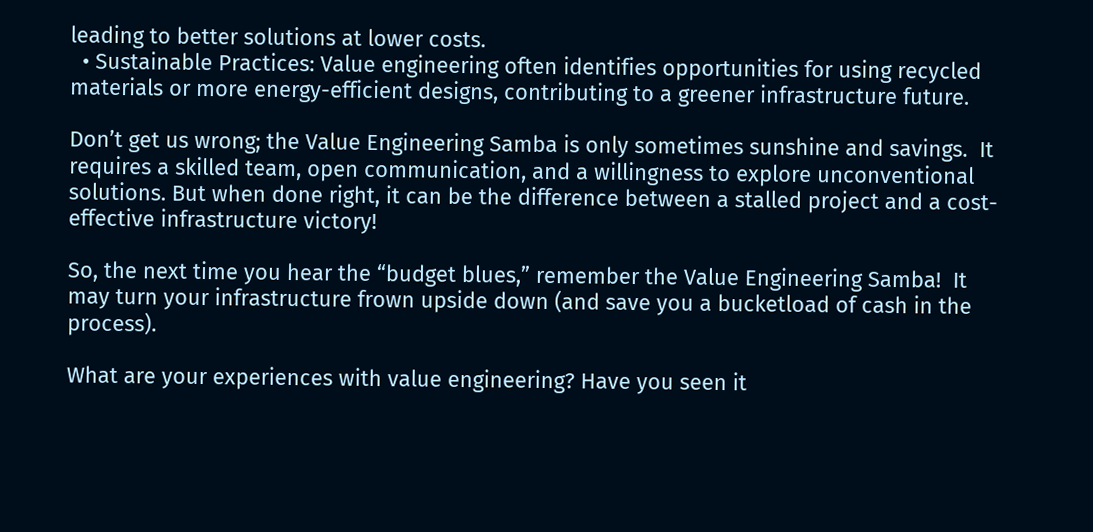leading to better solutions at lower costs.
  • Sustainable Practices: Value engineering often identifies opportunities for using recycled materials or more energy-efficient designs, contributing to a greener infrastructure future.

Don’t get us wrong; the Value Engineering Samba is only sometimes sunshine and savings.  It requires a skilled team, open communication, and a willingness to explore unconventional solutions. But when done right, it can be the difference between a stalled project and a cost-effective infrastructure victory!

So, the next time you hear the “budget blues,” remember the Value Engineering Samba!  It may turn your infrastructure frown upside down (and save you a bucketload of cash in the process).

What are your experiences with value engineering? Have you seen it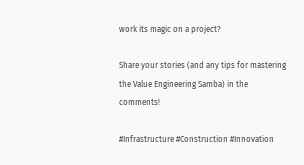work its magic on a project?

Share your stories (and any tips for mastering the Value Engineering Samba) in the comments!

#Infrastructure #Construction #Innovation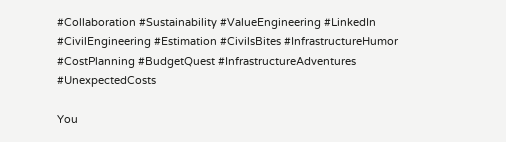#Collaboration #Sustainability #ValueEngineering #LinkedIn #CivilEngineering #Estimation #CivilsBites #InfrastructureHumor #CostPlanning #BudgetQuest #InfrastructureAdventures #UnexpectedCosts

You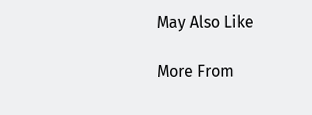May Also Like

More From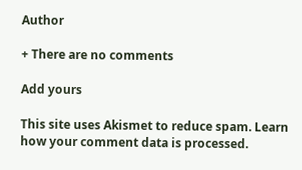Author

+ There are no comments

Add yours

This site uses Akismet to reduce spam. Learn how your comment data is processed.